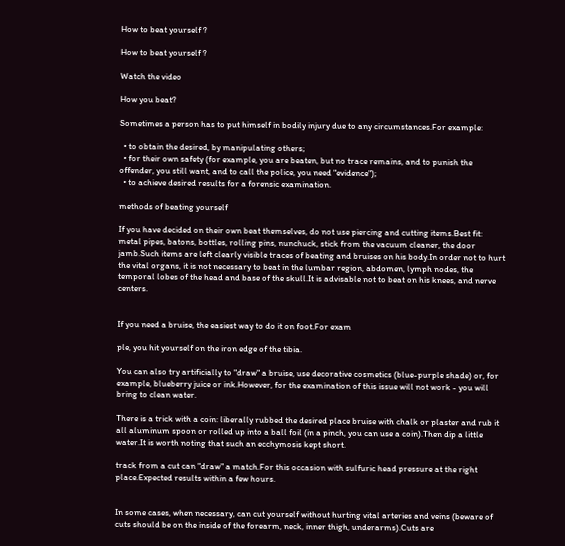How to beat yourself ?

How to beat yourself ?

Watch the video

How you beat?

Sometimes a person has to put himself in bodily injury due to any circumstances.For example:

  • to obtain the desired, by manipulating others;
  • for their own safety (for example, you are beaten, but no trace remains, and to punish the offender, you still want, and to call the police, you need "evidence");
  • to achieve desired results for a forensic examination.

methods of beating yourself

If you have decided on their own beat themselves, do not use piercing and cutting items.Best fit: metal pipes, batons, bottles, rolling pins, nunchuck, stick from the vacuum cleaner, the door jamb.Such items are left clearly visible traces of beating and bruises on his body.In order not to hurt the vital organs, it is not necessary to beat in the lumbar region, abdomen, lymph nodes, the temporal lobes of the head and base of the skull.It is advisable not to beat on his knees, and nerve centers.


If you need a bruise, the easiest way to do it on foot.For exam

ple, you hit yourself on the iron edge of the tibia.

You can also try artificially to "draw" a bruise, use decorative cosmetics (blue-purple shade) or, for example, blueberry juice or ink.However, for the examination of this issue will not work - you will bring to clean water.

There is a trick with a coin: liberally rubbed the desired place bruise with chalk or plaster and rub it all aluminum spoon or rolled up into a ball foil (in a pinch, you can use a coin).Then dip a little water.It is worth noting that such an ecchymosis kept short.

track from a cut can "draw" a match.For this occasion with sulfuric head pressure at the right place.Expected results within a few hours.


In some cases, when necessary, can cut yourself without hurting vital arteries and veins (beware of cuts should be on the inside of the forearm, neck, inner thigh, underarms).Cuts are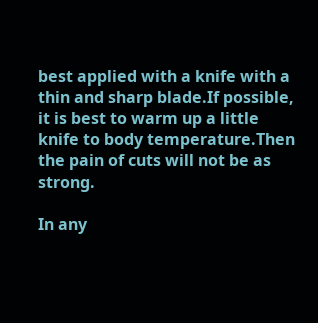best applied with a knife with a thin and sharp blade.If possible, it is best to warm up a little knife to body temperature.Then the pain of cuts will not be as strong.

In any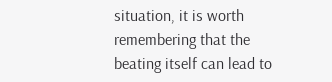situation, it is worth remembering that the beating itself can lead to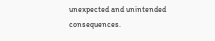unexpected and unintended consequences.